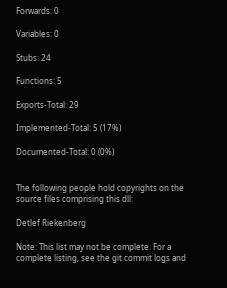Forwards: 0

Variables: 0

Stubs: 24

Functions: 5

Exports-Total: 29

Implemented-Total: 5 (17%)

Documented-Total: 0 (0%)


The following people hold copyrights on the source files comprising this dll:

Detlef Riekenberg

Note: This list may not be complete. For a complete listing, see the git commit logs and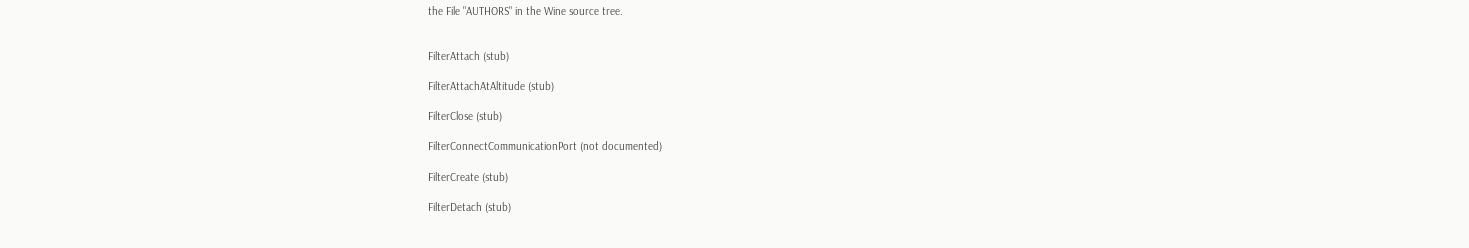the File "AUTHORS" in the Wine source tree.


FilterAttach (stub)

FilterAttachAtAltitude (stub)

FilterClose (stub)

FilterConnectCommunicationPort (not documented)

FilterCreate (stub)

FilterDetach (stub)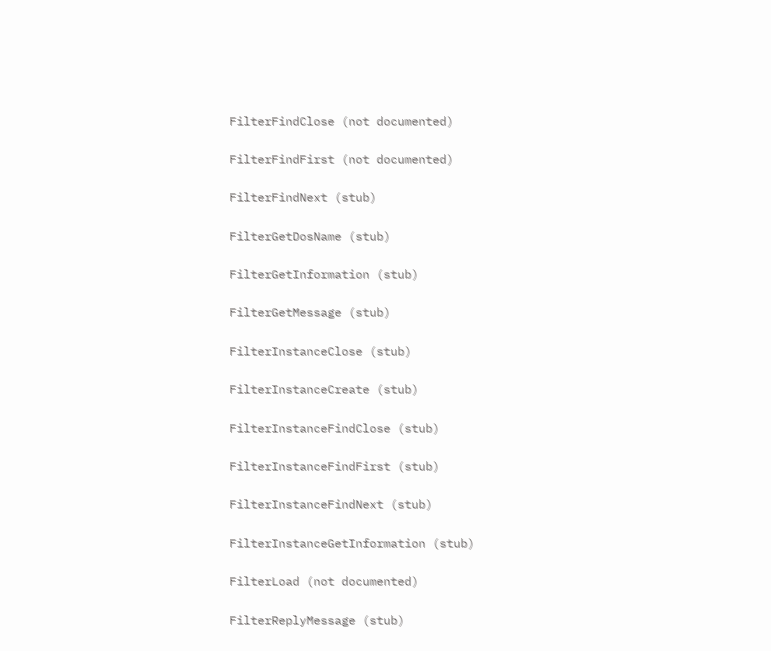FilterFindClose (not documented)

FilterFindFirst (not documented)

FilterFindNext (stub)

FilterGetDosName (stub)

FilterGetInformation (stub)

FilterGetMessage (stub)

FilterInstanceClose (stub)

FilterInstanceCreate (stub)

FilterInstanceFindClose (stub)

FilterInstanceFindFirst (stub)

FilterInstanceFindNext (stub)

FilterInstanceGetInformation (stub)

FilterLoad (not documented)

FilterReplyMessage (stub)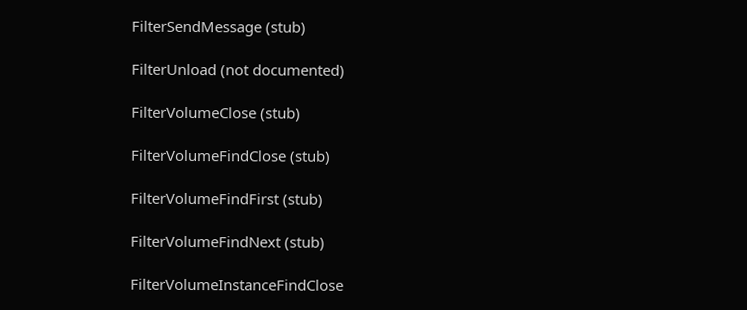FilterSendMessage (stub)

FilterUnload (not documented)

FilterVolumeClose (stub)

FilterVolumeFindClose (stub)

FilterVolumeFindFirst (stub)

FilterVolumeFindNext (stub)

FilterVolumeInstanceFindClose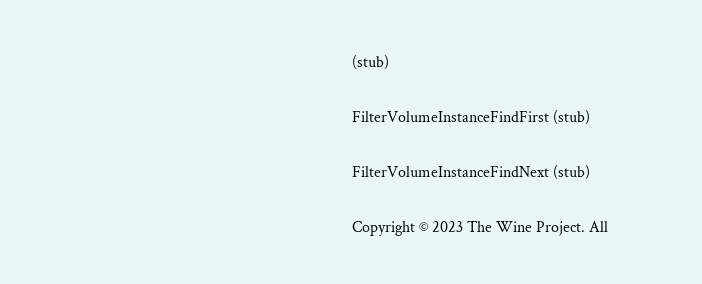(stub)

FilterVolumeInstanceFindFirst (stub)

FilterVolumeInstanceFindNext (stub)

Copyright © 2023 The Wine Project. All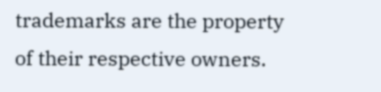trademarks are the property of their respective owners.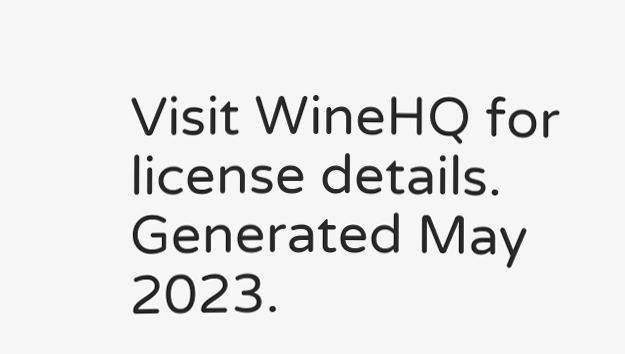Visit WineHQ for license details. Generated May 2023.